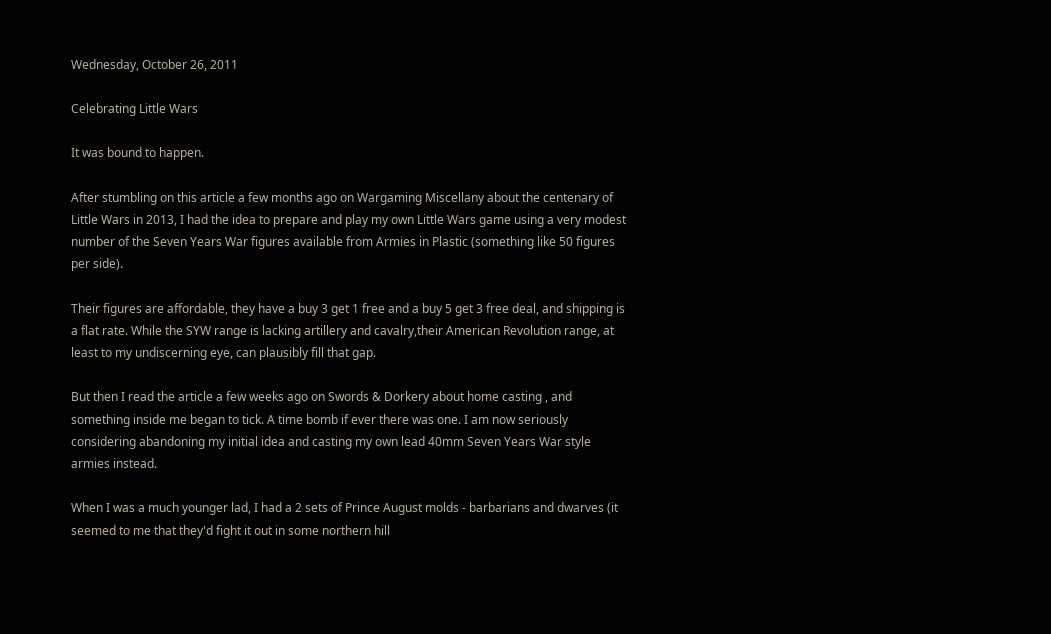Wednesday, October 26, 2011

Celebrating Little Wars

It was bound to happen.

After stumbling on this article a few months ago on Wargaming Miscellany about the centenary of Little Wars in 2013, I had the idea to prepare and play my own Little Wars game using a very modest number of the Seven Years War figures available from Armies in Plastic (something like 50 figures per side).

Their figures are affordable, they have a buy 3 get 1 free and a buy 5 get 3 free deal, and shipping is a flat rate. While the SYW range is lacking artillery and cavalry,their American Revolution range, at least to my undiscerning eye, can plausibly fill that gap.

But then I read the article a few weeks ago on Swords & Dorkery about home casting , and something inside me began to tick. A time bomb if ever there was one. I am now seriously considering abandoning my initial idea and casting my own lead 40mm Seven Years War style armies instead.

When I was a much younger lad, I had a 2 sets of Prince August molds - barbarians and dwarves (it seemed to me that they'd fight it out in some northern hill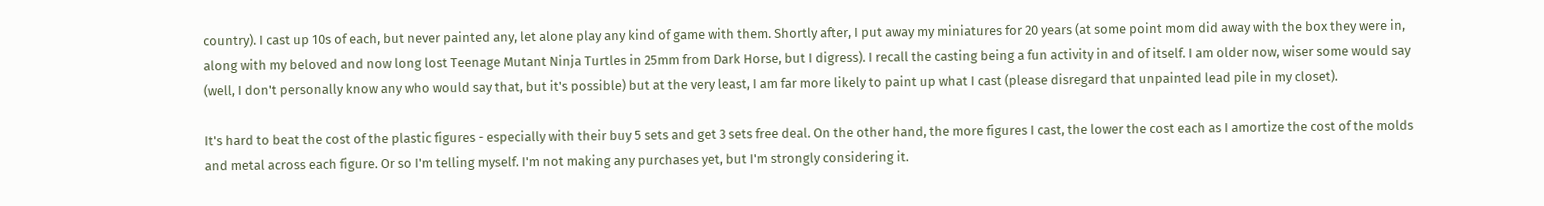country). I cast up 10s of each, but never painted any, let alone play any kind of game with them. Shortly after, I put away my miniatures for 20 years (at some point mom did away with the box they were in, along with my beloved and now long lost Teenage Mutant Ninja Turtles in 25mm from Dark Horse, but I digress). I recall the casting being a fun activity in and of itself. I am older now, wiser some would say (well, I don't personally know any who would say that, but it's possible) but at the very least, I am far more likely to paint up what I cast (please disregard that unpainted lead pile in my closet).

It's hard to beat the cost of the plastic figures - especially with their buy 5 sets and get 3 sets free deal. On the other hand, the more figures I cast, the lower the cost each as I amortize the cost of the molds and metal across each figure. Or so I'm telling myself. I'm not making any purchases yet, but I'm strongly considering it.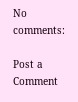No comments:

Post a Comment